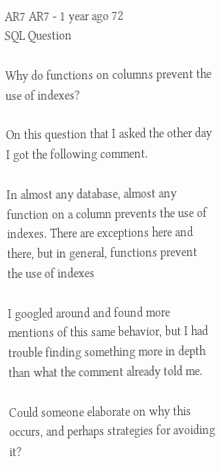AR7 AR7 - 1 year ago 72
SQL Question

Why do functions on columns prevent the use of indexes?

On this question that I asked the other day I got the following comment.

In almost any database, almost any function on a column prevents the use of indexes. There are exceptions here and there, but in general, functions prevent the use of indexes

I googled around and found more mentions of this same behavior, but I had trouble finding something more in depth than what the comment already told me.

Could someone elaborate on why this occurs, and perhaps strategies for avoiding it?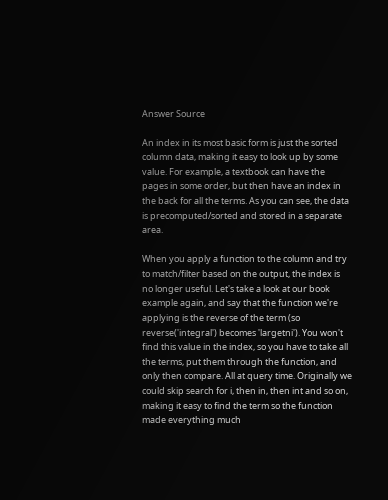Answer Source

An index in its most basic form is just the sorted column data, making it easy to look up by some value. For example, a textbook can have the pages in some order, but then have an index in the back for all the terms. As you can see, the data is precomputed/sorted and stored in a separate area.

When you apply a function to the column and try to match/filter based on the output, the index is no longer useful. Let's take a look at our book example again, and say that the function we're applying is the reverse of the term (so reverse('integral') becomes 'largetni'). You won't find this value in the index, so you have to take all the terms, put them through the function, and only then compare. All at query time. Originally we could skip search for i, then in, then int and so on, making it easy to find the term so the function made everything much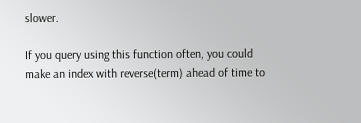slower.

If you query using this function often, you could make an index with reverse(term) ahead of time to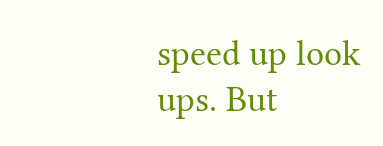speed up look ups. But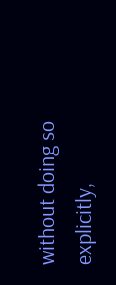without doing so explicitly,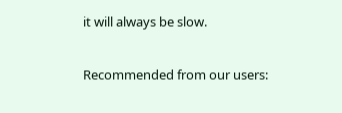it will always be slow.

Recommended from our users: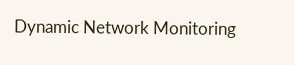Dynamic Network Monitoring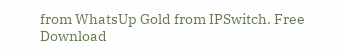from WhatsUp Gold from IPSwitch. Free Download